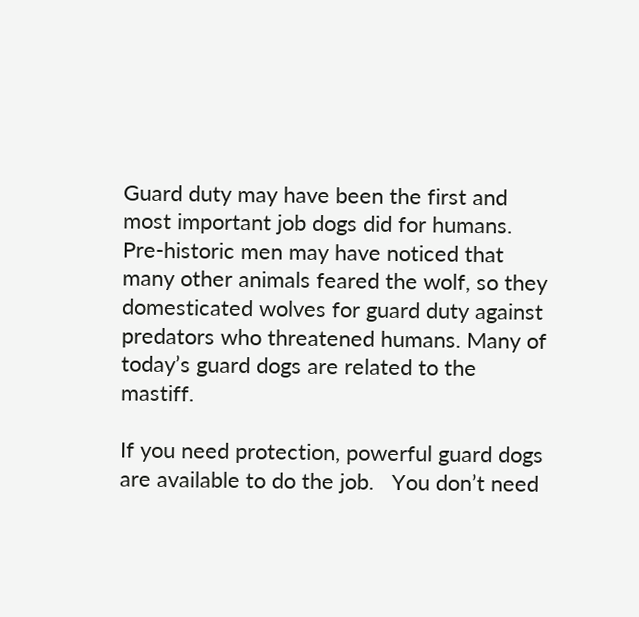Guard duty may have been the first and most important job dogs did for humans.   Pre-historic men may have noticed that many other animals feared the wolf, so they domesticated wolves for guard duty against predators who threatened humans. Many of today’s guard dogs are related to the mastiff.

If you need protection, powerful guard dogs are available to do the job.   You don’t need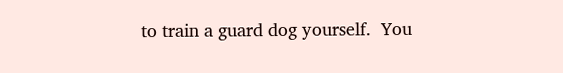to train a guard dog yourself.  You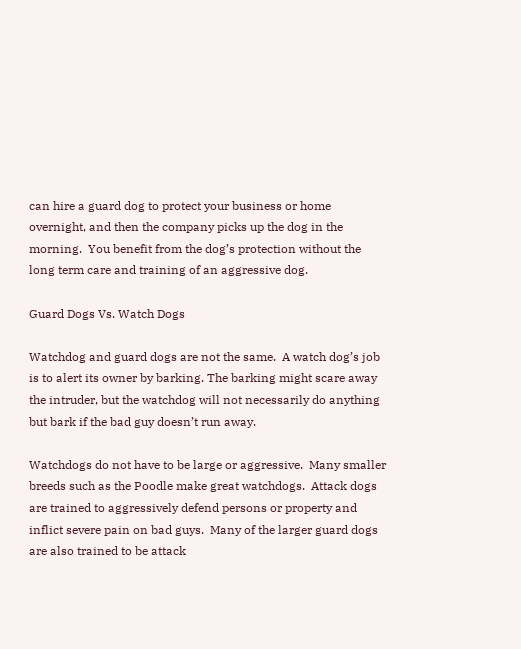can hire a guard dog to protect your business or home overnight, and then the company picks up the dog in the morning.  You benefit from the dog’s protection without the long term care and training of an aggressive dog.

Guard Dogs Vs. Watch Dogs

Watchdog and guard dogs are not the same.  A watch dog’s job is to alert its owner by barking. The barking might scare away the intruder, but the watchdog will not necessarily do anything but bark if the bad guy doesn’t run away.

Watchdogs do not have to be large or aggressive.  Many smaller breeds such as the Poodle make great watchdogs.  Attack dogs are trained to aggressively defend persons or property and inflict severe pain on bad guys.  Many of the larger guard dogs are also trained to be attack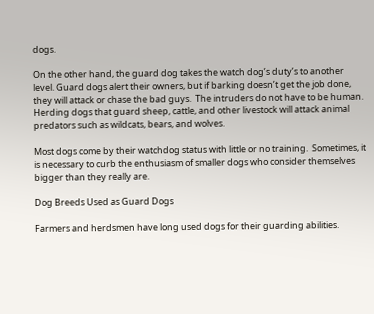dogs.

On the other hand, the guard dog takes the watch dog’s duty’s to another level. Guard dogs alert their owners, but if barking doesn’t get the job done, they will attack or chase the bad guys.  The intruders do not have to be human.  Herding dogs that guard sheep, cattle, and other livestock will attack animal predators such as wildcats, bears, and wolves.

Most dogs come by their watchdog status with little or no training.  Sometimes, it is necessary to curb the enthusiasm of smaller dogs who consider themselves bigger than they really are.

Dog Breeds Used as Guard Dogs

Farmers and herdsmen have long used dogs for their guarding abilities.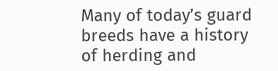Many of today’s guard breeds have a history of herding and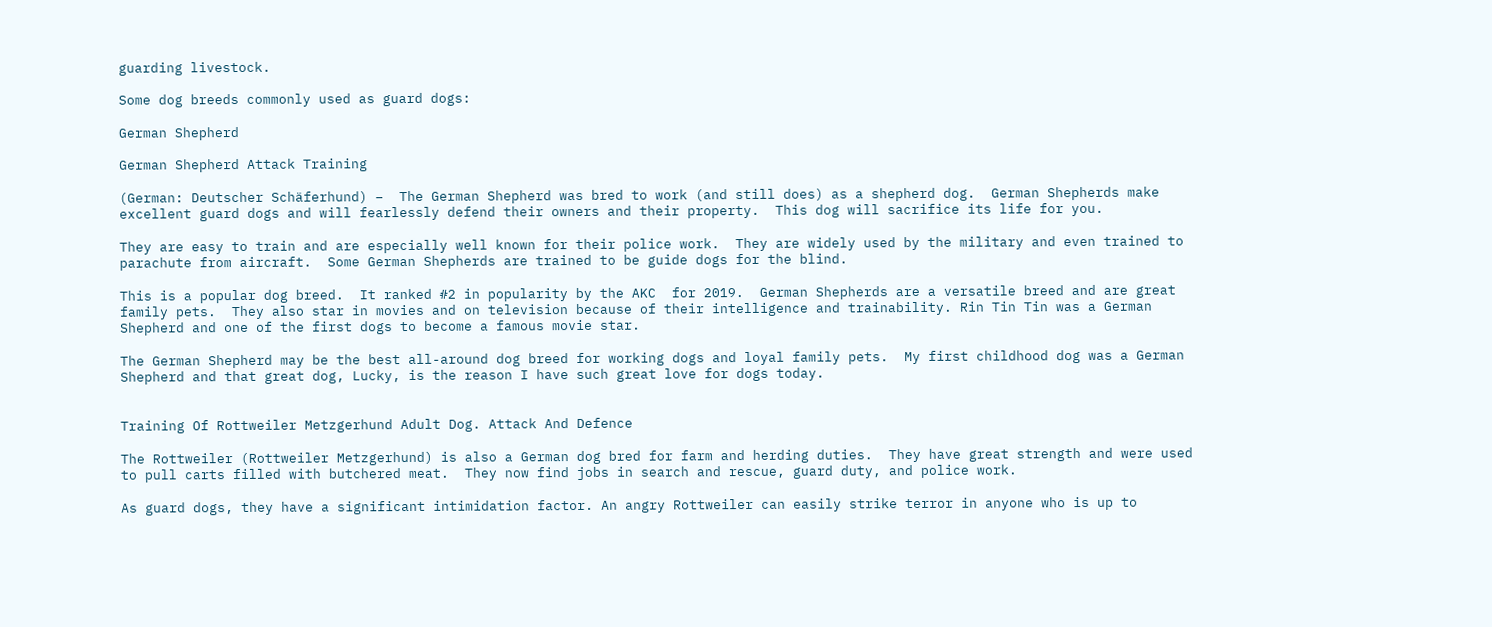guarding livestock.

Some dog breeds commonly used as guard dogs:

German Shepherd

German Shepherd Attack Training

(German: Deutscher Schäferhund) –  The German Shepherd was bred to work (and still does) as a shepherd dog.  German Shepherds make excellent guard dogs and will fearlessly defend their owners and their property.  This dog will sacrifice its life for you.

They are easy to train and are especially well known for their police work.  They are widely used by the military and even trained to parachute from aircraft.  Some German Shepherds are trained to be guide dogs for the blind.

This is a popular dog breed.  It ranked #2 in popularity by the AKC  for 2019.  German Shepherds are a versatile breed and are great family pets.  They also star in movies and on television because of their intelligence and trainability. Rin Tin Tin was a German Shepherd and one of the first dogs to become a famous movie star.

The German Shepherd may be the best all-around dog breed for working dogs and loyal family pets.  My first childhood dog was a German Shepherd and that great dog, Lucky, is the reason I have such great love for dogs today.


Training Of Rottweiler Metzgerhund Adult Dog. Attack And Defence

The Rottweiler (Rottweiler Metzgerhund) is also a German dog bred for farm and herding duties.  They have great strength and were used to pull carts filled with butchered meat.  They now find jobs in search and rescue, guard duty, and police work.

As guard dogs, they have a significant intimidation factor. An angry Rottweiler can easily strike terror in anyone who is up to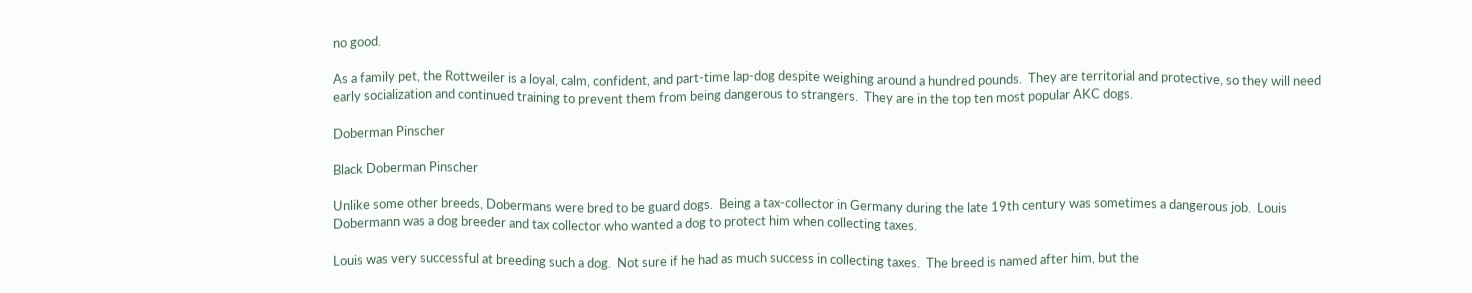no good.

As a family pet, the Rottweiler is a loyal, calm, confident, and part-time lap-dog despite weighing around a hundred pounds.  They are territorial and protective, so they will need early socialization and continued training to prevent them from being dangerous to strangers.  They are in the top ten most popular AKC dogs.

Doberman Pinscher

Black Doberman Pinscher

Unlike some other breeds, Dobermans were bred to be guard dogs.  Being a tax-collector in Germany during the late 19th century was sometimes a dangerous job.  Louis Dobermann was a dog breeder and tax collector who wanted a dog to protect him when collecting taxes.

Louis was very successful at breeding such a dog.  Not sure if he had as much success in collecting taxes.  The breed is named after him, but the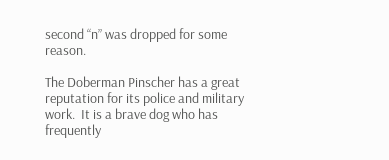second “n” was dropped for some reason.

The Doberman Pinscher has a great reputation for its police and military work.  It is a brave dog who has frequently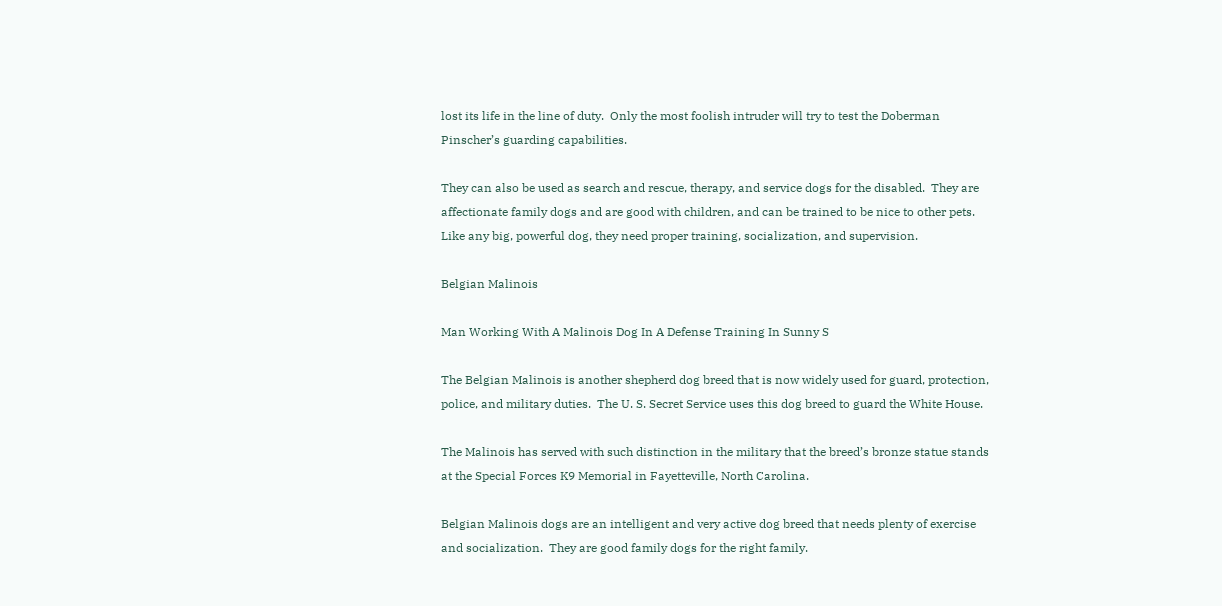lost its life in the line of duty.  Only the most foolish intruder will try to test the Doberman Pinscher’s guarding capabilities.

They can also be used as search and rescue, therapy, and service dogs for the disabled.  They are affectionate family dogs and are good with children, and can be trained to be nice to other pets.  Like any big, powerful dog, they need proper training, socialization, and supervision.

Belgian Malinois

Man Working With A Malinois Dog In A Defense Training In Sunny S

The Belgian Malinois is another shepherd dog breed that is now widely used for guard, protection, police, and military duties.  The U. S. Secret Service uses this dog breed to guard the White House.

The Malinois has served with such distinction in the military that the breed’s bronze statue stands at the Special Forces K9 Memorial in Fayetteville, North Carolina.

Belgian Malinois dogs are an intelligent and very active dog breed that needs plenty of exercise and socialization.  They are good family dogs for the right family.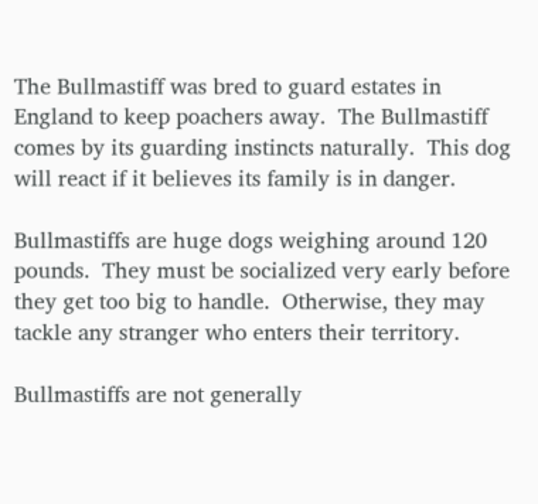The Bullmastiff was bred to guard estates in England to keep poachers away.  The Bullmastiff comes by its guarding instincts naturally.  This dog will react if it believes its family is in danger.

Bullmastiffs are huge dogs weighing around 120 pounds.  They must be socialized very early before they get too big to handle.  Otherwise, they may tackle any stranger who enters their territory.

Bullmastiffs are not generally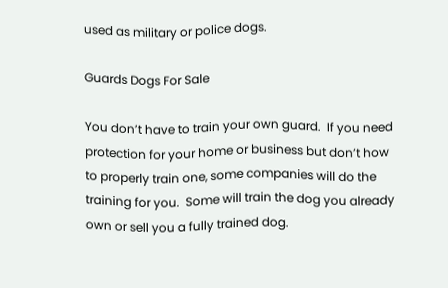used as military or police dogs.

Guards Dogs For Sale

You don’t have to train your own guard.  If you need protection for your home or business but don’t how to properly train one, some companies will do the training for you.  Some will train the dog you already own or sell you a fully trained dog.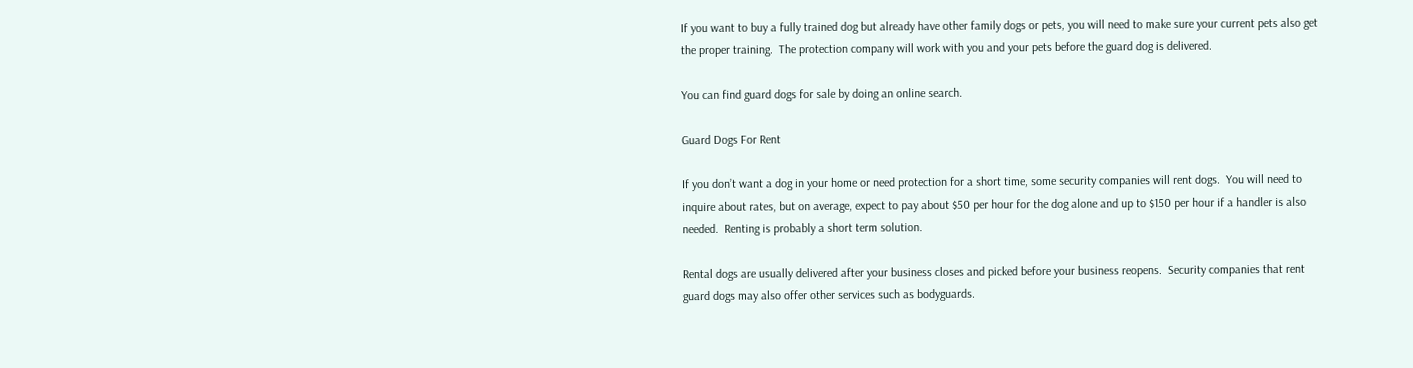If you want to buy a fully trained dog but already have other family dogs or pets, you will need to make sure your current pets also get the proper training.  The protection company will work with you and your pets before the guard dog is delivered.

You can find guard dogs for sale by doing an online search.

Guard Dogs For Rent

If you don’t want a dog in your home or need protection for a short time, some security companies will rent dogs.  You will need to inquire about rates, but on average, expect to pay about $50 per hour for the dog alone and up to $150 per hour if a handler is also needed.  Renting is probably a short term solution.

Rental dogs are usually delivered after your business closes and picked before your business reopens.  Security companies that rent guard dogs may also offer other services such as bodyguards.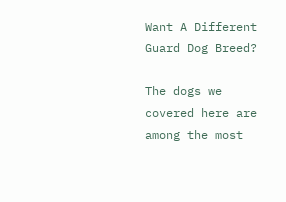Want A Different Guard Dog Breed?

The dogs we covered here are among the most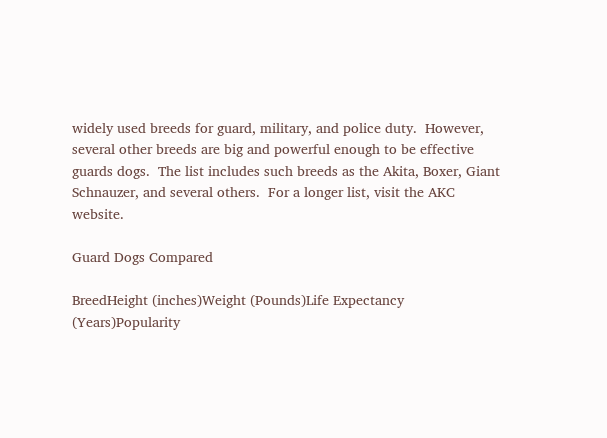widely used breeds for guard, military, and police duty.  However, several other breeds are big and powerful enough to be effective guards dogs.  The list includes such breeds as the Akita, Boxer, Giant Schnauzer, and several others.  For a longer list, visit the AKC website.

Guard Dogs Compared

BreedHeight (inches)Weight (Pounds)Life Expectancy (Years)Popularity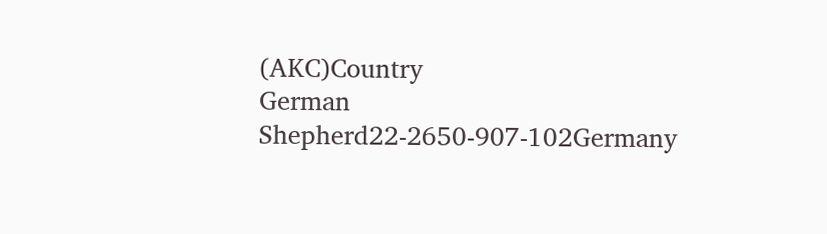(AKC)Country
German Shepherd22-2650-907-102Germany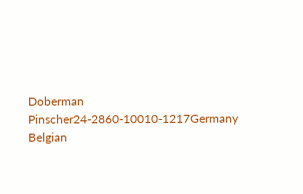Doberman Pinscher24-2860-10010-1217Germany
Belgian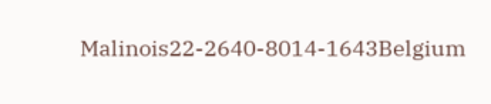Malinois22-2640-8014-1643Belgium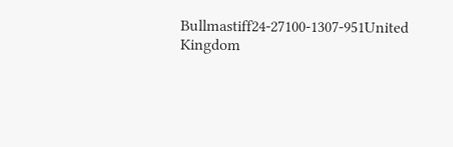Bullmastiff24-27100-1307-951United Kingdom